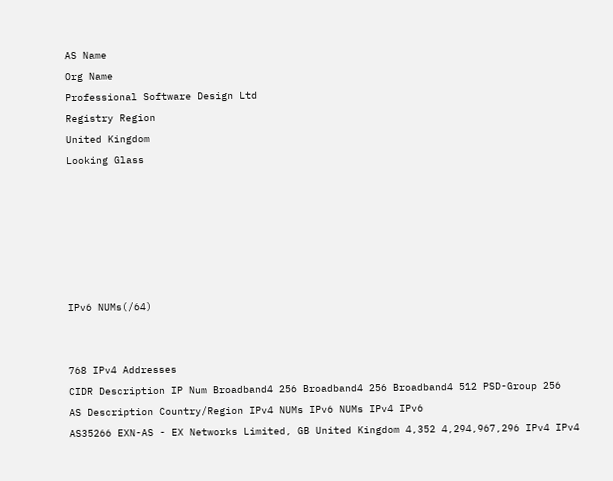AS Name
Org Name
Professional Software Design Ltd
Registry Region
United Kingdom
Looking Glass






IPv6 NUMs(/64)


768 IPv4 Addresses
CIDR Description IP Num Broadband4 256 Broadband4 256 Broadband4 512 PSD-Group 256
AS Description Country/Region IPv4 NUMs IPv6 NUMs IPv4 IPv6
AS35266 EXN-AS - EX Networks Limited, GB United Kingdom 4,352 4,294,967,296 IPv4 IPv4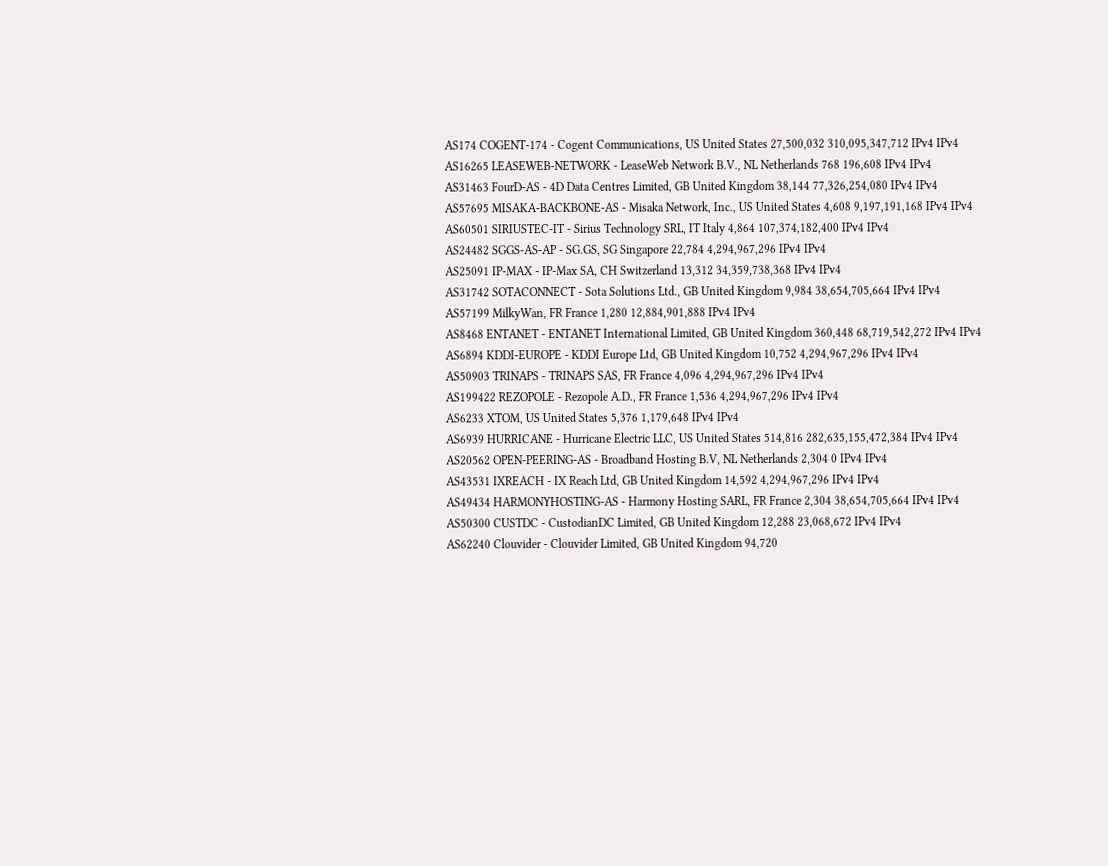AS174 COGENT-174 - Cogent Communications, US United States 27,500,032 310,095,347,712 IPv4 IPv4
AS16265 LEASEWEB-NETWORK - LeaseWeb Network B.V., NL Netherlands 768 196,608 IPv4 IPv4
AS31463 FourD-AS - 4D Data Centres Limited, GB United Kingdom 38,144 77,326,254,080 IPv4 IPv4
AS57695 MISAKA-BACKBONE-AS - Misaka Network, Inc., US United States 4,608 9,197,191,168 IPv4 IPv4
AS60501 SIRIUSTEC-IT - Sirius Technology SRL, IT Italy 4,864 107,374,182,400 IPv4 IPv4
AS24482 SGGS-AS-AP - SG.GS, SG Singapore 22,784 4,294,967,296 IPv4 IPv4
AS25091 IP-MAX - IP-Max SA, CH Switzerland 13,312 34,359,738,368 IPv4 IPv4
AS31742 SOTACONNECT - Sota Solutions Ltd., GB United Kingdom 9,984 38,654,705,664 IPv4 IPv4
AS57199 MilkyWan, FR France 1,280 12,884,901,888 IPv4 IPv4
AS8468 ENTANET - ENTANET International Limited, GB United Kingdom 360,448 68,719,542,272 IPv4 IPv4
AS6894 KDDI-EUROPE - KDDI Europe Ltd, GB United Kingdom 10,752 4,294,967,296 IPv4 IPv4
AS50903 TRINAPS - TRINAPS SAS, FR France 4,096 4,294,967,296 IPv4 IPv4
AS199422 REZOPOLE - Rezopole A.D., FR France 1,536 4,294,967,296 IPv4 IPv4
AS6233 XTOM, US United States 5,376 1,179,648 IPv4 IPv4
AS6939 HURRICANE - Hurricane Electric LLC, US United States 514,816 282,635,155,472,384 IPv4 IPv4
AS20562 OPEN-PEERING-AS - Broadband Hosting B.V, NL Netherlands 2,304 0 IPv4 IPv4
AS43531 IXREACH - IX Reach Ltd, GB United Kingdom 14,592 4,294,967,296 IPv4 IPv4
AS49434 HARMONYHOSTING-AS - Harmony Hosting SARL, FR France 2,304 38,654,705,664 IPv4 IPv4
AS50300 CUSTDC - CustodianDC Limited, GB United Kingdom 12,288 23,068,672 IPv4 IPv4
AS62240 Clouvider - Clouvider Limited, GB United Kingdom 94,720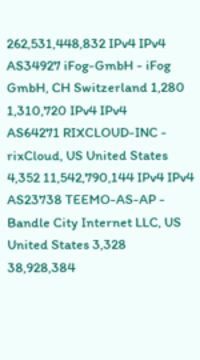262,531,448,832 IPv4 IPv4
AS34927 iFog-GmbH - iFog GmbH, CH Switzerland 1,280 1,310,720 IPv4 IPv4
AS64271 RIXCLOUD-INC - rixCloud, US United States 4,352 11,542,790,144 IPv4 IPv4
AS23738 TEEMO-AS-AP - Bandle City Internet LLC, US United States 3,328 38,928,384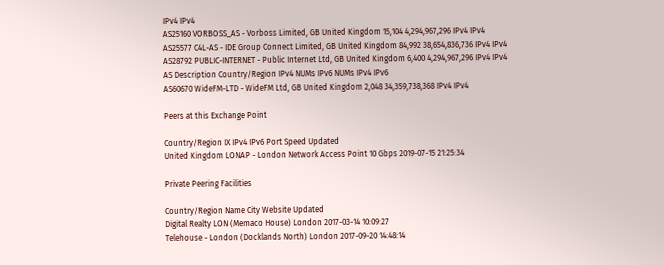IPv4 IPv4
AS25160 VORBOSS_AS - Vorboss Limited, GB United Kingdom 15,104 4,294,967,296 IPv4 IPv4
AS25577 C4L-AS - IDE Group Connect Limited, GB United Kingdom 84,992 38,654,836,736 IPv4 IPv4
AS28792 PUBLIC-INTERNET - Public Internet Ltd, GB United Kingdom 6,400 4,294,967,296 IPv4 IPv4
AS Description Country/Region IPv4 NUMs IPv6 NUMs IPv4 IPv6
AS60670 WideFM-LTD - WideFM Ltd, GB United Kingdom 2,048 34,359,738,368 IPv4 IPv4

Peers at this Exchange Point

Country/Region IX IPv4 IPv6 Port Speed Updated
United Kingdom LONAP - London Network Access Point 10 Gbps 2019-07-15 21:25:34

Private Peering Facilities

Country/Region Name City Website Updated
Digital Realty LON (Memaco House) London 2017-03-14 10:09:27
Telehouse - London (Docklands North) London 2017-09-20 14:48:14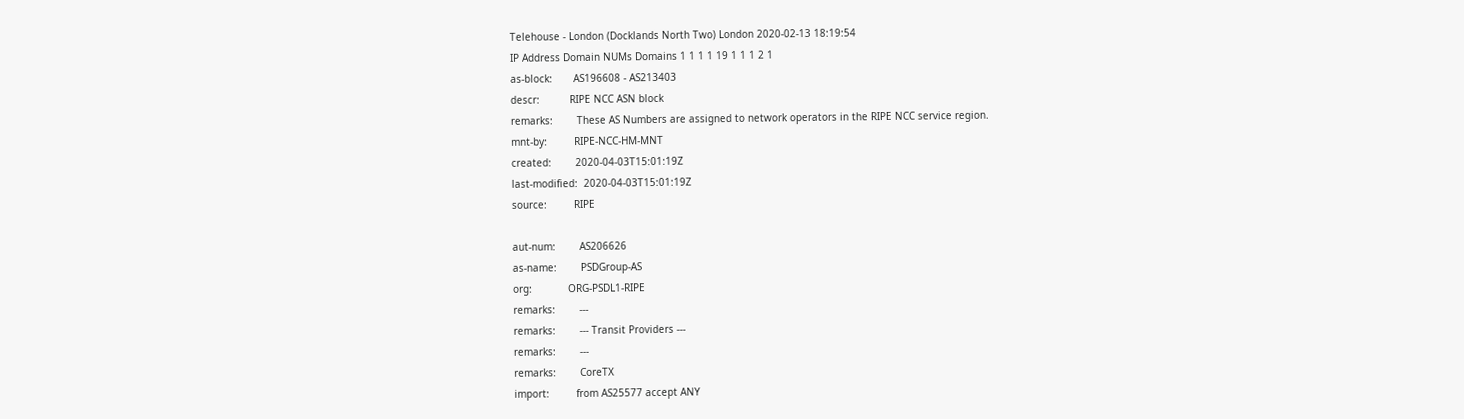Telehouse - London (Docklands North Two) London 2020-02-13 18:19:54
IP Address Domain NUMs Domains 1 1 1 1 19 1 1 1 2 1
as-block:       AS196608 - AS213403
descr:          RIPE NCC ASN block
remarks:        These AS Numbers are assigned to network operators in the RIPE NCC service region.
mnt-by:         RIPE-NCC-HM-MNT
created:        2020-04-03T15:01:19Z
last-modified:  2020-04-03T15:01:19Z
source:         RIPE

aut-num:        AS206626
as-name:        PSDGroup-AS
org:            ORG-PSDL1-RIPE
remarks:        ---
remarks:        --- Transit Providers ---
remarks:        ---
remarks:        CoreTX
import:         from AS25577 accept ANY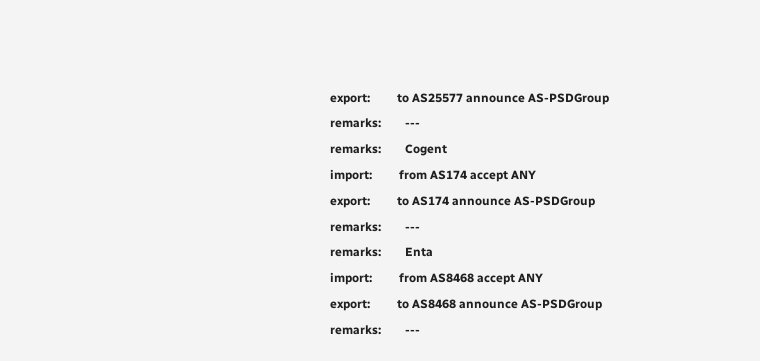export:         to AS25577 announce AS-PSDGroup
remarks:        ---
remarks:        Cogent
import:         from AS174 accept ANY
export:         to AS174 announce AS-PSDGroup
remarks:        ---
remarks:        Enta
import:         from AS8468 accept ANY
export:         to AS8468 announce AS-PSDGroup
remarks:        ---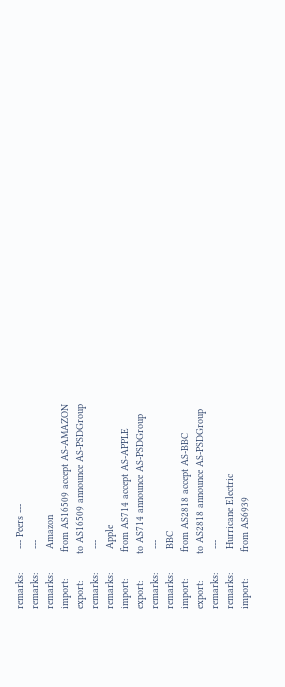remarks:        --- Peers ---
remarks:        ---
remarks:        Amazon
import:         from AS16509 accept AS-AMAZON
export:         to AS16509 announce AS-PSDGroup
remarks:        ---
remarks:        Apple
import:         from AS714 accept AS-APPLE
export:         to AS714 announce AS-PSDGroup
remarks:        ---
remarks:        BBC
import:         from AS2818 accept AS-BBC
export:         to AS2818 announce AS-PSDGroup
remarks:        ---
remarks:        Hurricane Electric
import:         from AS6939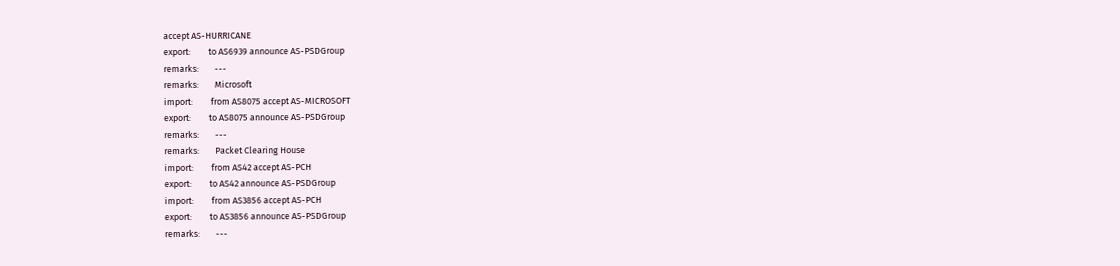accept AS-HURRICANE
export:         to AS6939 announce AS-PSDGroup
remarks:        ---
remarks:        Microsoft
import:         from AS8075 accept AS-MICROSOFT
export:         to AS8075 announce AS-PSDGroup
remarks:        ---
remarks:        Packet Clearing House
import:         from AS42 accept AS-PCH
export:         to AS42 announce AS-PSDGroup
import:         from AS3856 accept AS-PCH
export:         to AS3856 announce AS-PSDGroup
remarks:        ---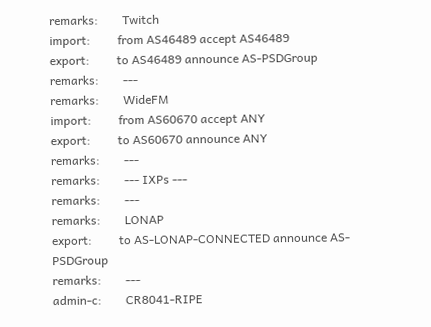remarks:        Twitch
import:         from AS46489 accept AS46489
export:         to AS46489 announce AS-PSDGroup
remarks:        ---
remarks:        WideFM
import:         from AS60670 accept ANY
export:         to AS60670 announce ANY
remarks:        ---
remarks:        --- IXPs ---
remarks:        ---
remarks:        LONAP
export:         to AS-LONAP-CONNECTED announce AS-PSDGroup
remarks:        ---
admin-c:        CR8041-RIPE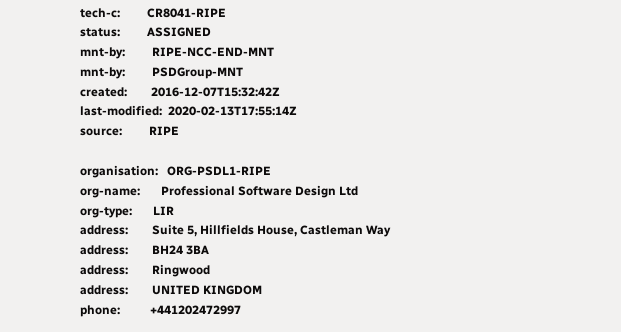tech-c:         CR8041-RIPE
status:         ASSIGNED
mnt-by:         RIPE-NCC-END-MNT
mnt-by:         PSDGroup-MNT
created:        2016-12-07T15:32:42Z
last-modified:  2020-02-13T17:55:14Z
source:         RIPE

organisation:   ORG-PSDL1-RIPE
org-name:       Professional Software Design Ltd
org-type:       LIR
address:        Suite 5, Hillfields House, Castleman Way
address:        BH24 3BA
address:        Ringwood
address:        UNITED KINGDOM
phone:          +441202472997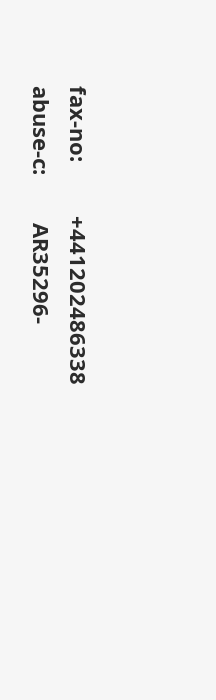fax-no:         +441202486338
abuse-c:        AR35296-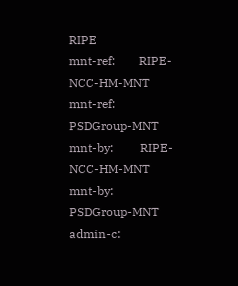RIPE
mnt-ref:        RIPE-NCC-HM-MNT
mnt-ref:        PSDGroup-MNT
mnt-by:         RIPE-NCC-HM-MNT
mnt-by:         PSDGroup-MNT
admin-c: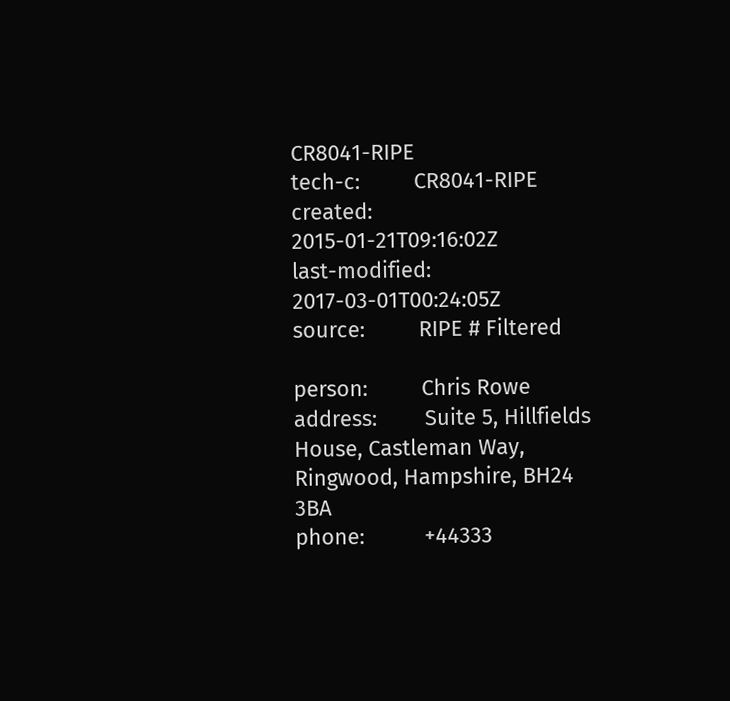CR8041-RIPE
tech-c:         CR8041-RIPE
created:        2015-01-21T09:16:02Z
last-modified:  2017-03-01T00:24:05Z
source:         RIPE # Filtered

person:         Chris Rowe
address:        Suite 5, Hillfields House, Castleman Way, Ringwood, Hampshire, BH24 3BA
phone:          +44333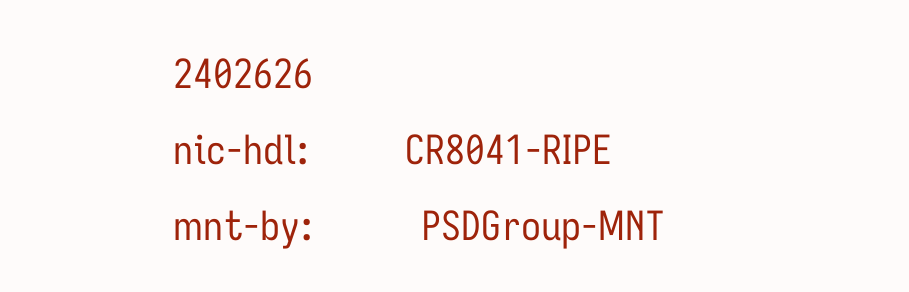2402626
nic-hdl:        CR8041-RIPE
mnt-by:         PSDGroup-MNT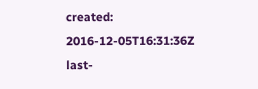created:        2016-12-05T16:31:36Z
last-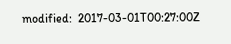modified:  2017-03-01T00:27:00Z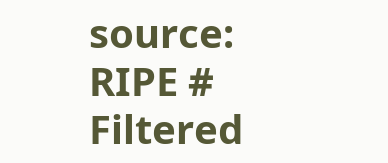source:         RIPE # Filtered